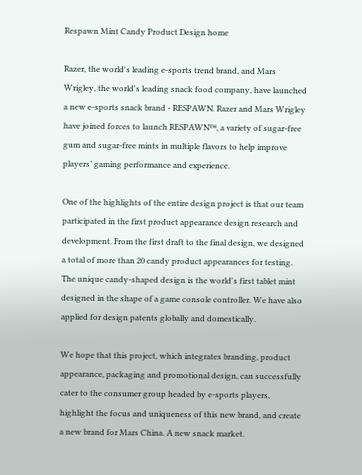Respawn Mint Candy Product Design home

Razer, the world's leading e-sports trend brand, and Mars Wrigley, the world's leading snack food company, have launched a new e-sports snack brand - RESPAWN. Razer and Mars Wrigley have joined forces to launch RESPAWN™, a variety of sugar-free gum and sugar-free mints in multiple flavors to help improve players’ gaming performance and experience.

One of the highlights of the entire design project is that our team participated in the first product appearance design research and development. From the first draft to the final design, we designed a total of more than 20 candy product appearances for testing. The unique candy-shaped design is the world's first tablet mint designed in the shape of a game console controller. We have also applied for design patents globally and domestically.

We hope that this project, which integrates branding, product appearance, packaging and promotional design, can successfully cater to the consumer group headed by e-sports players, highlight the focus and uniqueness of this new brand, and create a new brand for Mars China. A new snack market.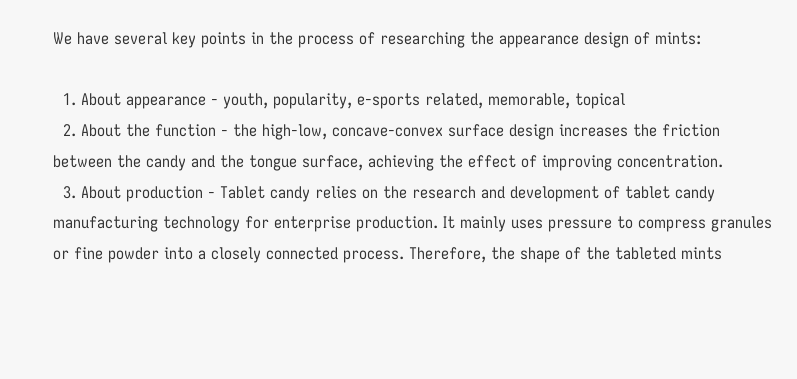We have several key points in the process of researching the appearance design of mints:

  1. About appearance - youth, popularity, e-sports related, memorable, topical
  2. About the function - the high-low, concave-convex surface design increases the friction between the candy and the tongue surface, achieving the effect of improving concentration.
  3. About production - Tablet candy relies on the research and development of tablet candy manufacturing technology for enterprise production. It mainly uses pressure to compress granules or fine powder into a closely connected process. Therefore, the shape of the tableted mints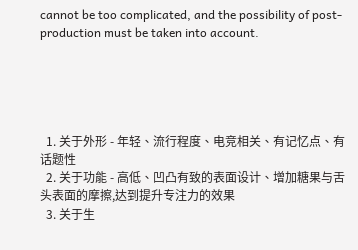cannot be too complicated, and the possibility of post-production must be taken into account.





  1. 关于外形 - 年轻、流行程度、电竞相关、有记忆点、有话题性
  2. 关于功能 - 高低、凹凸有致的表面设计、增加糖果与舌头表面的摩擦,达到提升专注力的效果
  3. 关于生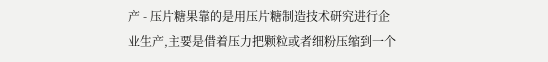产 - 压片糖果靠的是用压片糖制造技术研究进行企业生产,主要是借着压力把颗粒或者细粉压缩到一个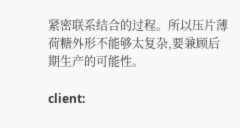紧密联系结合的过程。所以压片薄荷糖外形不能够太复杂,要兼顾后期生产的可能性。

client: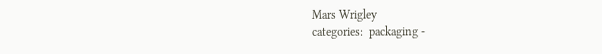Mars Wrigley
categories:  packaging -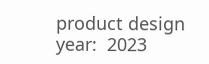product design
year:  2023